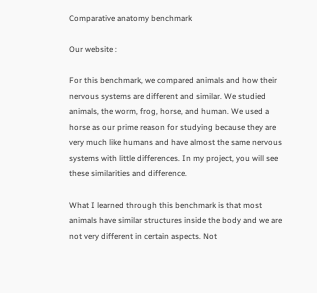Comparative anatomy benchmark

Our website :

For this benchmark, we compared animals and how their nervous systems are different and similar. We studied animals, the worm, frog, horse, and human. We used a horse as our prime reason for studying because they are very much like humans and have almost the same nervous systems with little differences. In my project, you will see these similarities and difference.

What I learned through this benchmark is that most animals have similar structures inside the body and we are not very different in certain aspects. Not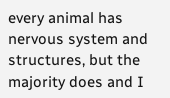every animal has nervous system and structures, but the majority does and I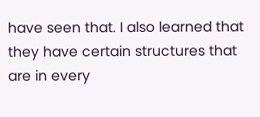have seen that. I also learned that they have certain structures that are in every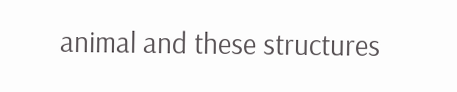animal and these structures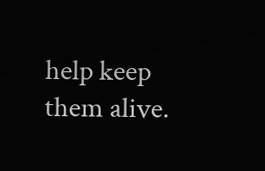help keep them alive.